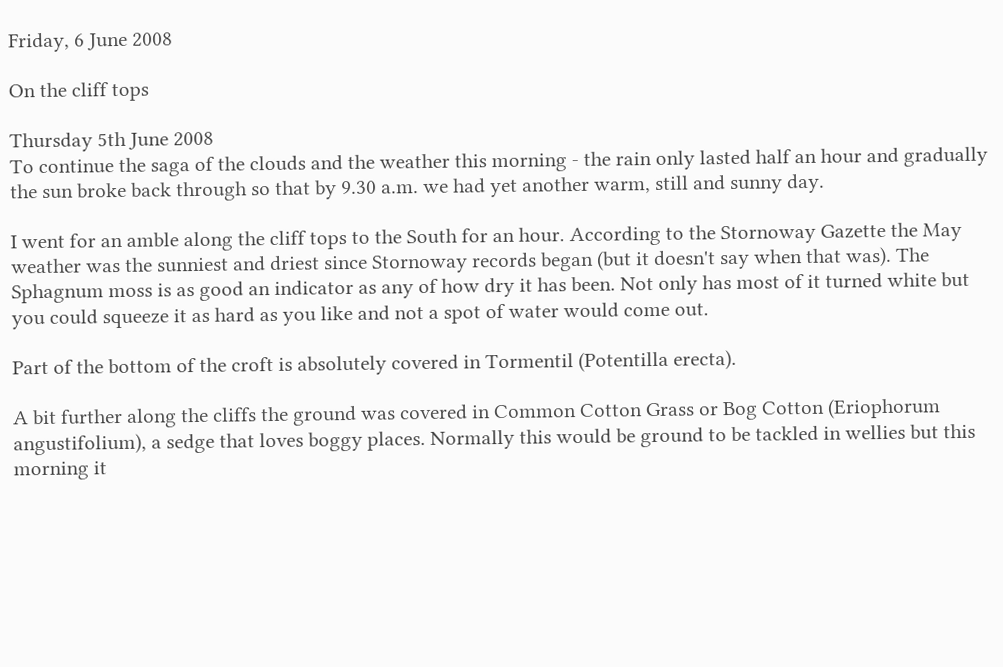Friday, 6 June 2008

On the cliff tops

Thursday 5th June 2008
To continue the saga of the clouds and the weather this morning - the rain only lasted half an hour and gradually the sun broke back through so that by 9.30 a.m. we had yet another warm, still and sunny day.

I went for an amble along the cliff tops to the South for an hour. According to the Stornoway Gazette the May weather was the sunniest and driest since Stornoway records began (but it doesn't say when that was). The Sphagnum moss is as good an indicator as any of how dry it has been. Not only has most of it turned white but you could squeeze it as hard as you like and not a spot of water would come out.

Part of the bottom of the croft is absolutely covered in Tormentil (Potentilla erecta).

A bit further along the cliffs the ground was covered in Common Cotton Grass or Bog Cotton (Eriophorum angustifolium), a sedge that loves boggy places. Normally this would be ground to be tackled in wellies but this morning it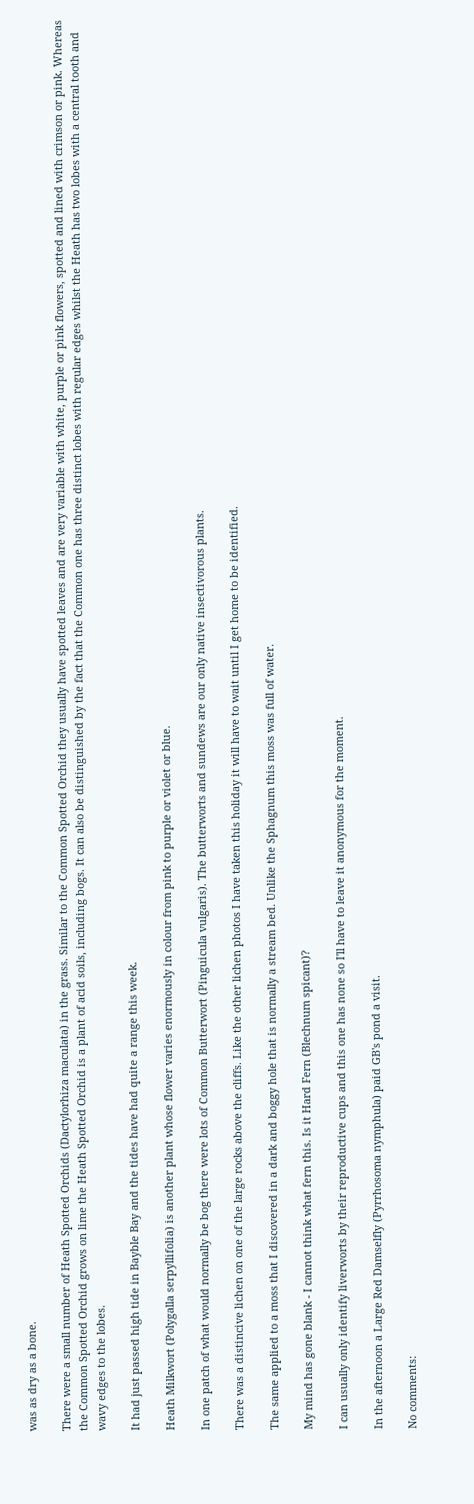was as dry as a bone.

There were a small number of Heath Spotted Orchids (Dactylorhiza maculata) in the grass. Similar to the Common Spotted Orchid they usually have spotted leaves and are very variable with white, purple or pink flowers, spotted and lined with crimson or pink. Whereas the Common Spotted Orchid grows on lime the Heath Spotted Orchid is a plant of acid soils, including bogs. It can also be distinguished by the fact that the Common one has three distinct lobes with regular edges whilst the Heath has two lobes with a central tooth and wavy edges to the lobes.

It had just passed high tide in Bayble Bay and the tides have had quite a range this week.

Heath Milkwort (Polygalla serpyllifolia) is another plant whose flower varies enormously in colour from pink to purple or violet or blue.

In one patch of what would normally be bog there were lots of Common Butterwort (Pinguicula vulgaris). The butterworts and sundews are our only native insectivorous plants.

There was a distincive lichen on one of the large rocks above the cliffs. Like the other lichen photos I have taken this holiday it will have to wait until I get home to be identified.

The same applied to a moss that I discovered in a dark and boggy hole that is normally a stream bed. Unlike the Sphagnum this moss was full of water.

My mind has gone blank - I cannot think what fern this. Is it Hard Fern (Blechnum spicant)?

I can usually only identify liverworts by their reproductive cups and this one has none so I'll have to leave it anonymous for the moment.

In the afternoon a Large Red Damselfly (Pyrrhosoma nymphula) paid GB's pond a visit.

No comments: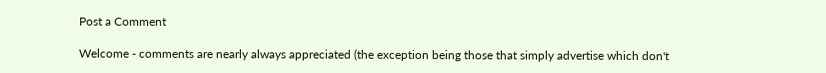Post a Comment

Welcome - comments are nearly always appreciated (the exception being those that simply advertise which don't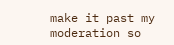make it past my moderation so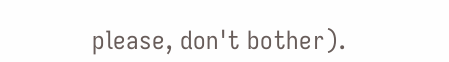please, don't bother).